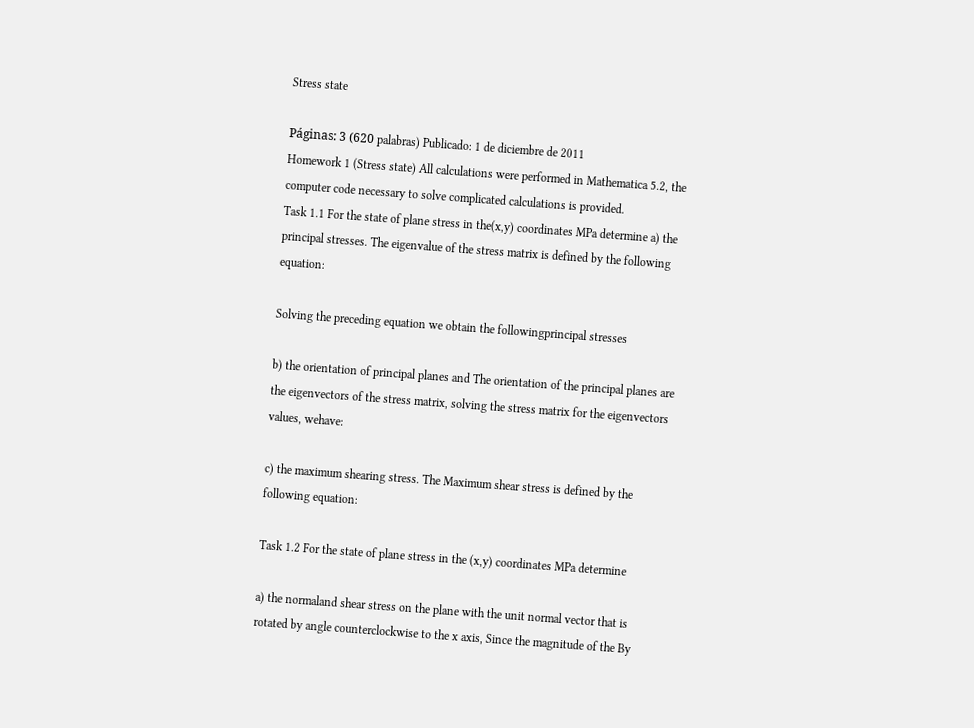Stress state

Páginas: 3 (620 palabras) Publicado: 1 de diciembre de 2011
Homework 1 (Stress state) All calculations were performed in Mathematica 5.2, the computer code necessary to solve complicated calculations is provided.
Task 1.1 For the state of plane stress in the(x,y) coordinates MPa determine a) the principal stresses. The eigenvalue of the stress matrix is defined by the following equation:

Solving the preceding equation we obtain the followingprincipal stresses

b) the orientation of principal planes and The orientation of the principal planes are the eigenvectors of the stress matrix, solving the stress matrix for the eigenvectors values, wehave:

c) the maximum shearing stress. The Maximum shear stress is defined by the following equation:

Task 1.2 For the state of plane stress in the (x,y) coordinates MPa determine

a) the normaland shear stress on the plane with the unit normal vector that is rotated by angle counterclockwise to the x axis, Since the magnitude of the By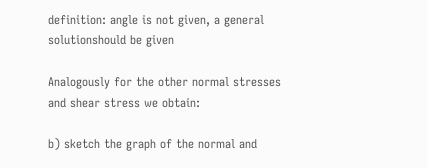definition: angle is not given, a general solutionshould be given

Analogously for the other normal stresses and shear stress we obtain:

b) sketch the graph of the normal and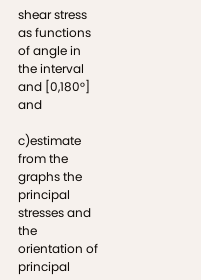shear stress as functions of angle in the interval and [0,180°] and

c)estimate from the graphs the principal stresses and the orientation of principal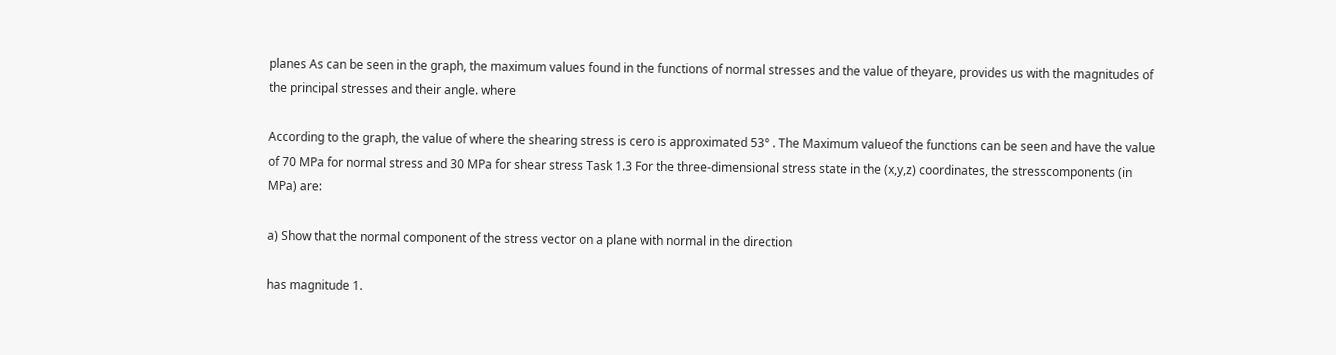planes As can be seen in the graph, the maximum values found in the functions of normal stresses and the value of theyare, provides us with the magnitudes of the principal stresses and their angle. where

According to the graph, the value of where the shearing stress is cero is approximated 53° . The Maximum valueof the functions can be seen and have the value of 70 MPa for normal stress and 30 MPa for shear stress Task 1.3 For the three-dimensional stress state in the (x,y,z) coordinates, the stresscomponents (in MPa) are:

a) Show that the normal component of the stress vector on a plane with normal in the direction

has magnitude 1.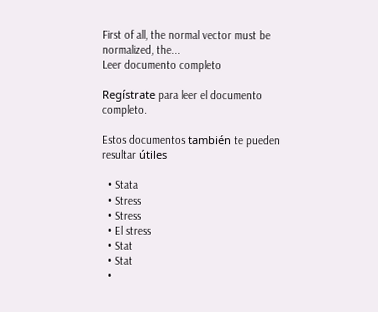First of all, the normal vector must be normalized, the...
Leer documento completo

Regístrate para leer el documento completo.

Estos documentos también te pueden resultar útiles

  • Stata
  • Stress
  • Stress
  • El stress
  • Stat
  • Stat
  •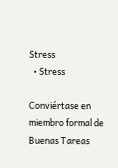Stress
  • Stress

Conviértase en miembro formal de Buenas Tareas